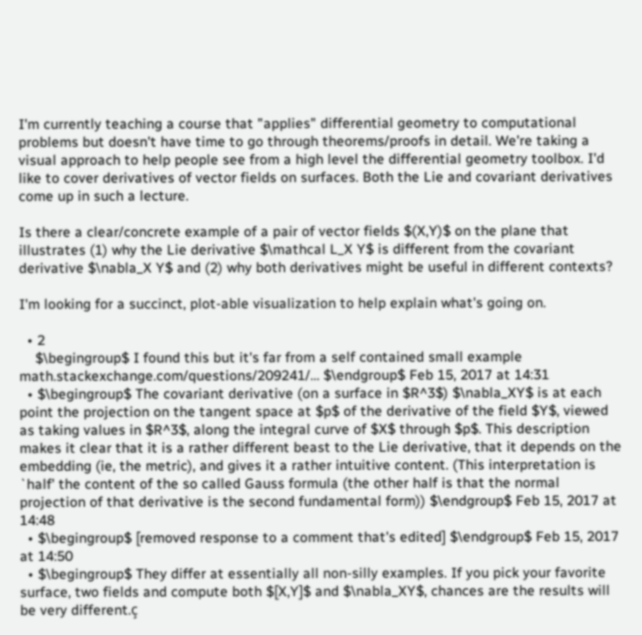I'm currently teaching a course that "applies" differential geometry to computational problems but doesn't have time to go through theorems/proofs in detail. We're taking a visual approach to help people see from a high level the differential geometry toolbox. I'd like to cover derivatives of vector fields on surfaces. Both the Lie and covariant derivatives come up in such a lecture.

Is there a clear/concrete example of a pair of vector fields $(X,Y)$ on the plane that illustrates (1) why the Lie derivative $\mathcal L_X Y$ is different from the covariant derivative $\nabla_X Y$ and (2) why both derivatives might be useful in different contexts?

I'm looking for a succinct, plot-able visualization to help explain what's going on.

  • 2
    $\begingroup$ I found this but it's far from a self contained small example math.stackexchange.com/questions/209241/… $\endgroup$ Feb 15, 2017 at 14:31
  • $\begingroup$ The covariant derivative (on a surface in $R^3$) $\nabla_XY$ is at each point the projection on the tangent space at $p$ of the derivative of the field $Y$, viewed as taking values in $R^3$, along the integral curve of $X$ through $p$. This description makes it clear that it is a rather different beast to the Lie derivative, that it depends on the embedding (ie, the metric), and gives it a rather intuitive content. (This interpretation is `half' the content of the so called Gauss formula (the other half is that the normal projection of that derivative is the second fundamental form)) $\endgroup$ Feb 15, 2017 at 14:48
  • $\begingroup$ [removed response to a comment that's edited] $\endgroup$ Feb 15, 2017 at 14:50
  • $\begingroup$ They differ at essentially all non-silly examples. If you pick your favorite surface, two fields and compute both $[X,Y]$ and $\nabla_XY$, chances are the results will be very different.ç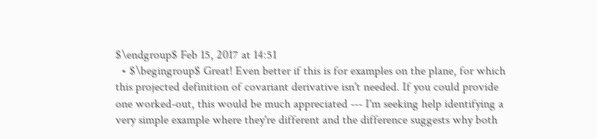$\endgroup$ Feb 15, 2017 at 14:51
  • $\begingroup$ Great! Even better if this is for examples on the plane, for which this projected definition of covariant derivative isn't needed. If you could provide one worked-out, this would be much appreciated --- I'm seeking help identifying a very simple example where they're different and the difference suggests why both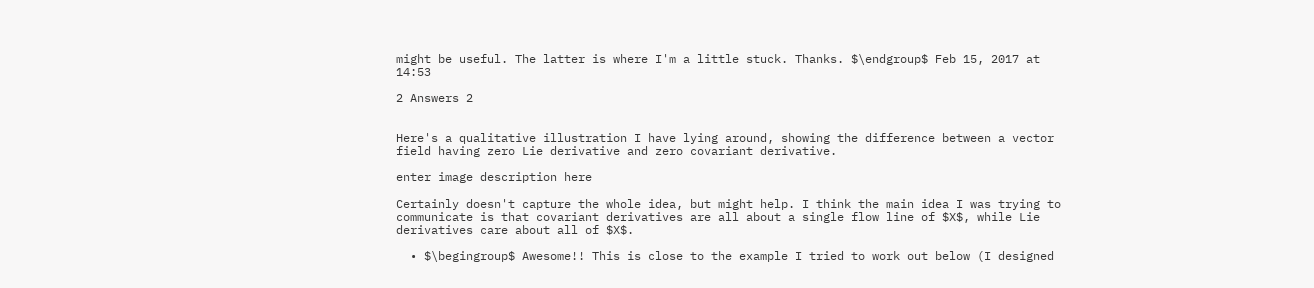might be useful. The latter is where I'm a little stuck. Thanks. $\endgroup$ Feb 15, 2017 at 14:53

2 Answers 2


Here's a qualitative illustration I have lying around, showing the difference between a vector field having zero Lie derivative and zero covariant derivative.

enter image description here

Certainly doesn't capture the whole idea, but might help. I think the main idea I was trying to communicate is that covariant derivatives are all about a single flow line of $X$, while Lie derivatives care about all of $X$.

  • $\begingroup$ Awesome!! This is close to the example I tried to work out below (I designed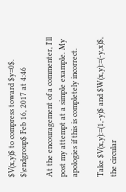$V(x,y)$ to compress toward $y=0$. $\endgroup$ Feb 16, 2017 at 4:46

At the encouragement of a commenter, I'll post my attempt at a simple example. My apologies if this is completely incorrect.

Take $V(x,y):=(1,-y)$ and $W(x,y):=(-y,x)$, the circular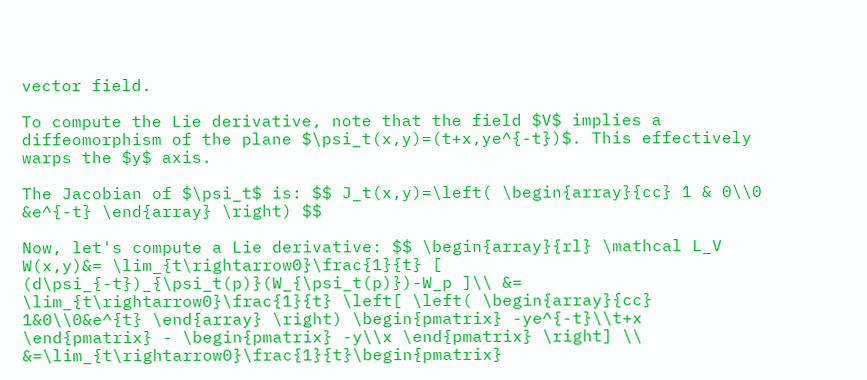vector field.

To compute the Lie derivative, note that the field $V$ implies a diffeomorphism of the plane $\psi_t(x,y)=(t+x,ye^{-t})$. This effectively warps the $y$ axis.

The Jacobian of $\psi_t$ is: $$ J_t(x,y)=\left( \begin{array}{cc} 1 & 0\\0 &e^{-t} \end{array} \right) $$

Now, let's compute a Lie derivative: $$ \begin{array}{rl} \mathcal L_V W(x,y)&= \lim_{t\rightarrow0}\frac{1}{t} [ (d\psi_{-t})_{\psi_t(p)}(W_{\psi_t(p)})-W_p ]\\ &= \lim_{t\rightarrow0}\frac{1}{t} \left[ \left( \begin{array}{cc} 1&0\\0&e^{t} \end{array} \right) \begin{pmatrix} -ye^{-t}\\t+x \end{pmatrix} - \begin{pmatrix} -y\\x \end{pmatrix} \right] \\ &=\lim_{t\rightarrow0}\frac{1}{t}\begin{pmatrix}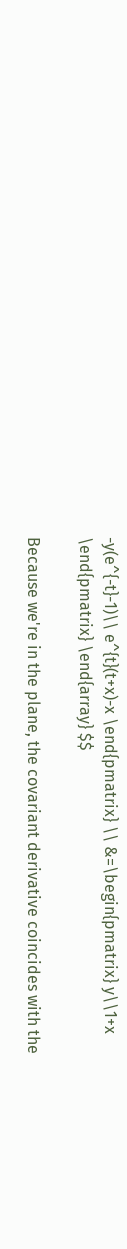-y(e^{-t}-1)\\ e^{t}(t+x)-x \end{pmatrix} \\ &=\begin{pmatrix} y\\1+x \end{pmatrix} \end{array} $$

Because we're in the plane, the covariant derivative coincides with the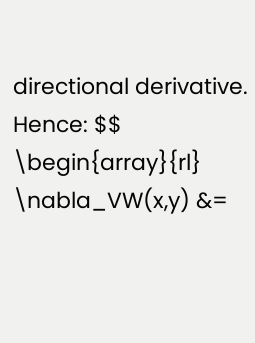directional derivative. Hence: $$ \begin{array}{rl} \nabla_VW(x,y) &=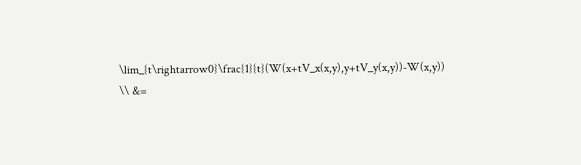\lim_{t\rightarrow0}\frac{1}{t}(W(x+tV_x(x,y),y+tV_y(x,y))-W(x,y)) \\ &=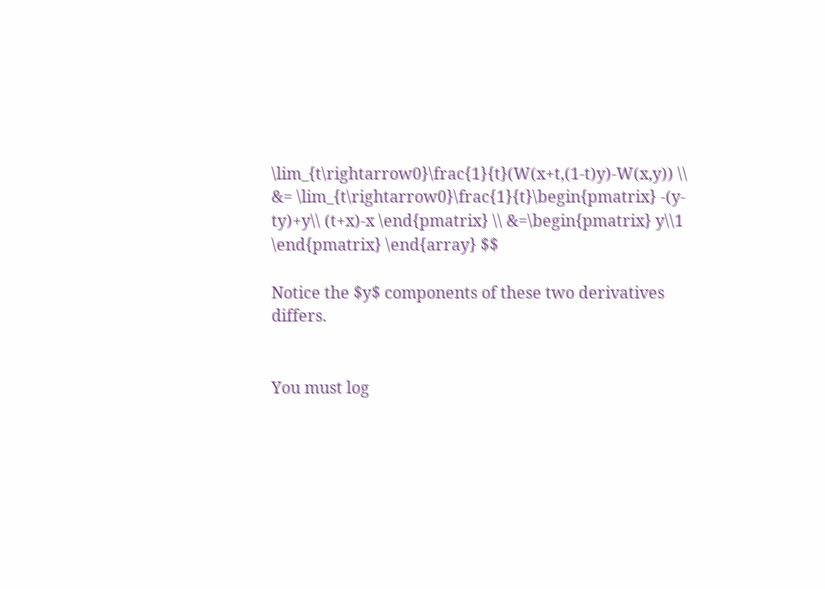\lim_{t\rightarrow0}\frac{1}{t}(W(x+t,(1-t)y)-W(x,y)) \\ &= \lim_{t\rightarrow0}\frac{1}{t}\begin{pmatrix} -(y-ty)+y\\ (t+x)-x \end{pmatrix} \\ &=\begin{pmatrix} y\\1 \end{pmatrix} \end{array} $$

Notice the $y$ components of these two derivatives differs.


You must log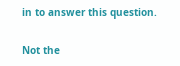in to answer this question.

Not the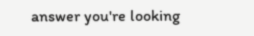answer you're looking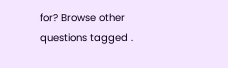for? Browse other questions tagged .